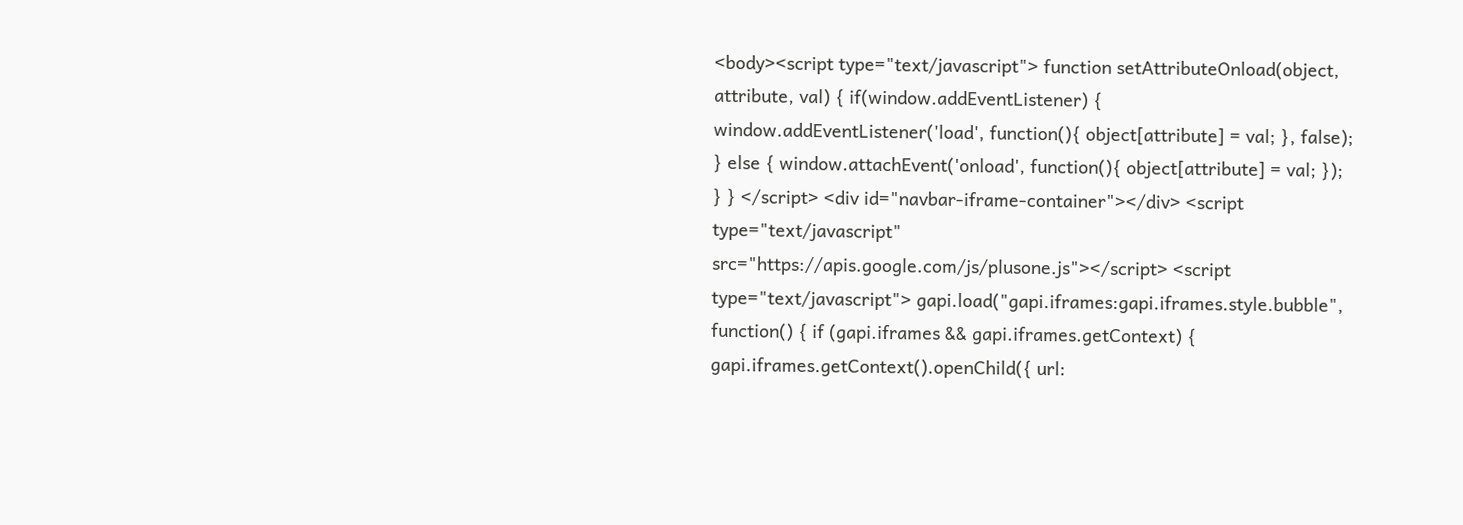<body><script type="text/javascript"> function setAttributeOnload(object, attribute, val) { if(window.addEventListener) { window.addEventListener('load', function(){ object[attribute] = val; }, false); } else { window.attachEvent('onload', function(){ object[attribute] = val; }); } } </script> <div id="navbar-iframe-container"></div> <script type="text/javascript" src="https://apis.google.com/js/plusone.js"></script> <script type="text/javascript"> gapi.load("gapi.iframes:gapi.iframes.style.bubble", function() { if (gapi.iframes && gapi.iframes.getContext) { gapi.iframes.getContext().openChild({ url: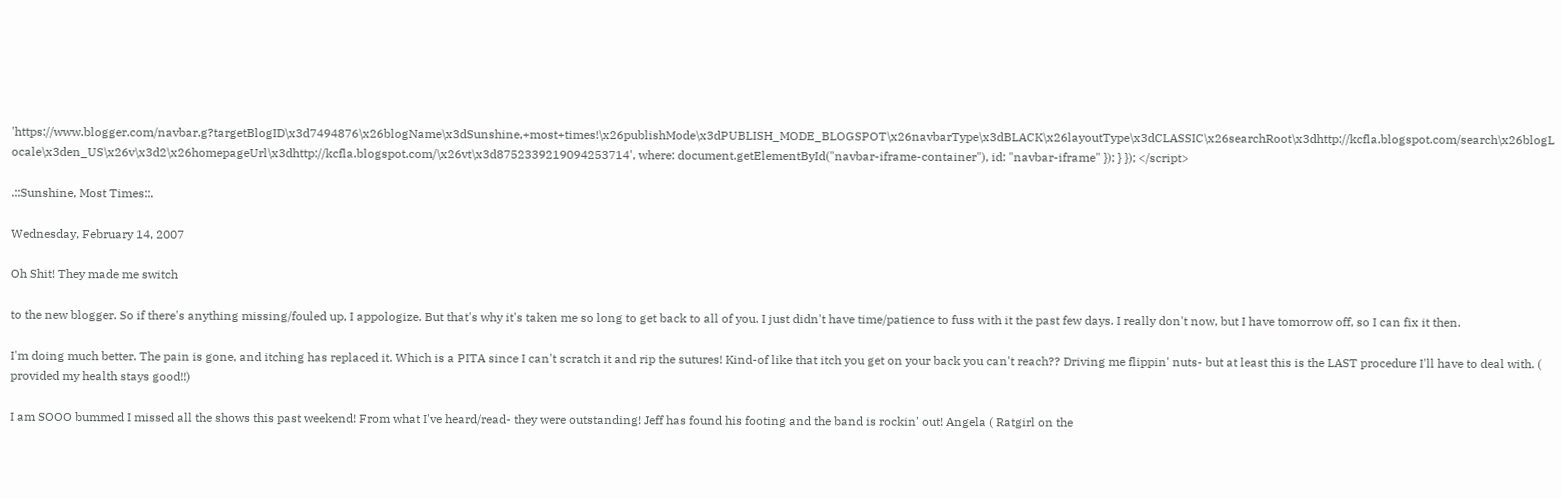'https://www.blogger.com/navbar.g?targetBlogID\x3d7494876\x26blogName\x3dSunshine,+most+times!\x26publishMode\x3dPUBLISH_MODE_BLOGSPOT\x26navbarType\x3dBLACK\x26layoutType\x3dCLASSIC\x26searchRoot\x3dhttp://kcfla.blogspot.com/search\x26blogLocale\x3den_US\x26v\x3d2\x26homepageUrl\x3dhttp://kcfla.blogspot.com/\x26vt\x3d8752339219094253714', where: document.getElementById("navbar-iframe-container"), id: "navbar-iframe" }); } }); </script>

.::Sunshine, Most Times::.

Wednesday, February 14, 2007

Oh Shit! They made me switch

to the new blogger. So if there's anything missing/fouled up, I appologize. But that's why it's taken me so long to get back to all of you. I just didn't have time/patience to fuss with it the past few days. I really don't now, but I have tomorrow off, so I can fix it then.

I'm doing much better. The pain is gone, and itching has replaced it. Which is a PITA since I can't scratch it and rip the sutures! Kind-of like that itch you get on your back you can't reach?? Driving me flippin' nuts- but at least this is the LAST procedure I'll have to deal with. ( provided my health stays good!!)

I am SOOO bummed I missed all the shows this past weekend! From what I've heard/read- they were outstanding! Jeff has found his footing and the band is rockin' out! Angela ( Ratgirl on the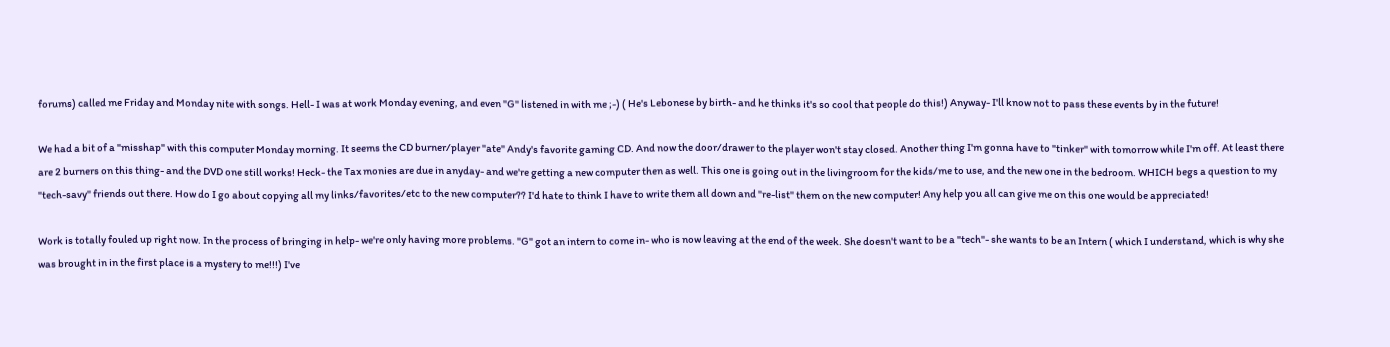forums) called me Friday and Monday nite with songs. Hell- I was at work Monday evening, and even "G" listened in with me ;-) ( He's Lebonese by birth- and he thinks it's so cool that people do this!) Anyway- I'll know not to pass these events by in the future!

We had a bit of a "misshap" with this computer Monday morning. It seems the CD burner/player "ate" Andy's favorite gaming CD. And now the door/drawer to the player won't stay closed. Another thing I'm gonna have to "tinker" with tomorrow while I'm off. At least there are 2 burners on this thing- and the DVD one still works! Heck- the Tax monies are due in anyday- and we're getting a new computer then as well. This one is going out in the livingroom for the kids/me to use, and the new one in the bedroom. WHICH begs a question to my "tech-savy" friends out there. How do I go about copying all my links/favorites/etc to the new computer?? I'd hate to think I have to write them all down and "re-list" them on the new computer! Any help you all can give me on this one would be appreciated!

Work is totally fouled up right now. In the process of bringing in help- we're only having more problems. "G" got an intern to come in- who is now leaving at the end of the week. She doesn't want to be a "tech"- she wants to be an Intern ( which I understand, which is why she was brought in in the first place is a mystery to me!!!) I've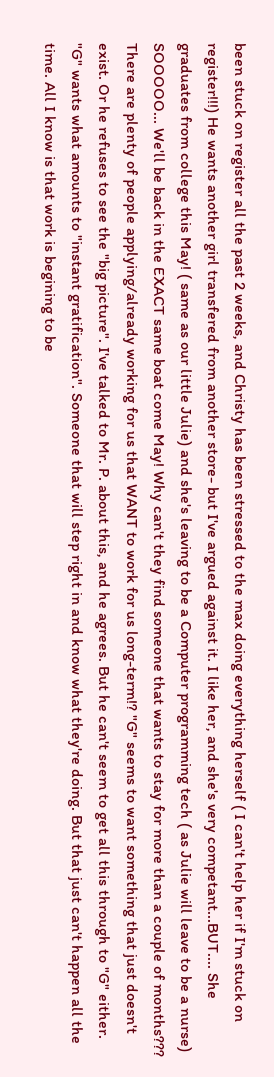been stuck on register all the past 2 weeks, and Christy has been stressed to the max doing everything herself ( I can't help her if I'm stuck on register!!!) He wants another girl transfered from another store- but I've argued against it. I like her, and she's very competant...BUT.... She graduates from college this May! ( same as our little Julie) and she's leaving to be a Computer programming tech ( as Julie will leave to be a nurse) SOOOOO... We'll be back in the EXACT same boat come May! Why can't they find someone that wants to stay for more than a couple of months??? There are plenty of people applying/already working for us that WANT to work for us long-term!? "G" seems to want something that just doesn't exist. Or he refuses to see the "big picture". I've talked to Mr. P. about this, and he agrees. But he can't seem to get all this through to "G" either. "G" wants what amounts to "instant gratification". Someone that will step right in and know what they're doing. But that just can't happen all the time. All I know is that work is begining to be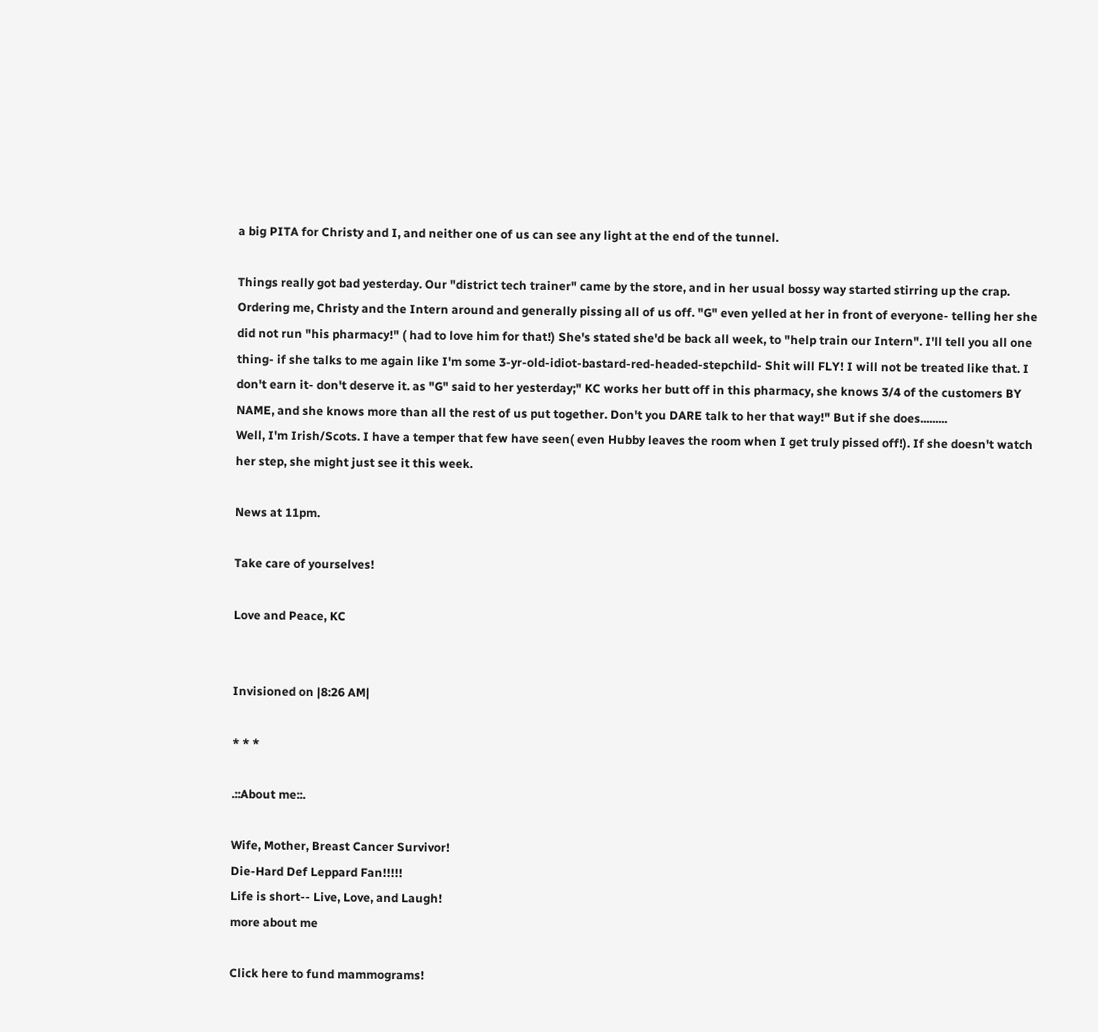a big PITA for Christy and I, and neither one of us can see any light at the end of the tunnel.

Things really got bad yesterday. Our "district tech trainer" came by the store, and in her usual bossy way started stirring up the crap. Ordering me, Christy and the Intern around and generally pissing all of us off. "G" even yelled at her in front of everyone- telling her she did not run "his pharmacy!" ( had to love him for that!) She's stated she'd be back all week, to "help train our Intern". I'll tell you all one thing- if she talks to me again like I'm some 3-yr-old-idiot-bastard-red-headed-stepchild- Shit will FLY! I will not be treated like that. I don't earn it- don't deserve it. as "G" said to her yesterday;" KC works her butt off in this pharmacy, she knows 3/4 of the customers BY NAME, and she knows more than all the rest of us put together. Don't you DARE talk to her that way!" But if she does.........
Well, I'm Irish/Scots. I have a temper that few have seen( even Hubby leaves the room when I get truly pissed off!). If she doesn't watch her step, she might just see it this week.

News at 11pm.

Take care of yourselves!

Love and Peace, KC


Invisioned on |8:26 AM|

* * *

.::About me::.

Wife, Mother, Breast Cancer Survivor!
Die-Hard Def Leppard Fan!!!!!
Life is short-- Live, Love, and Laugh!
more about me

Click here to fund mammograms!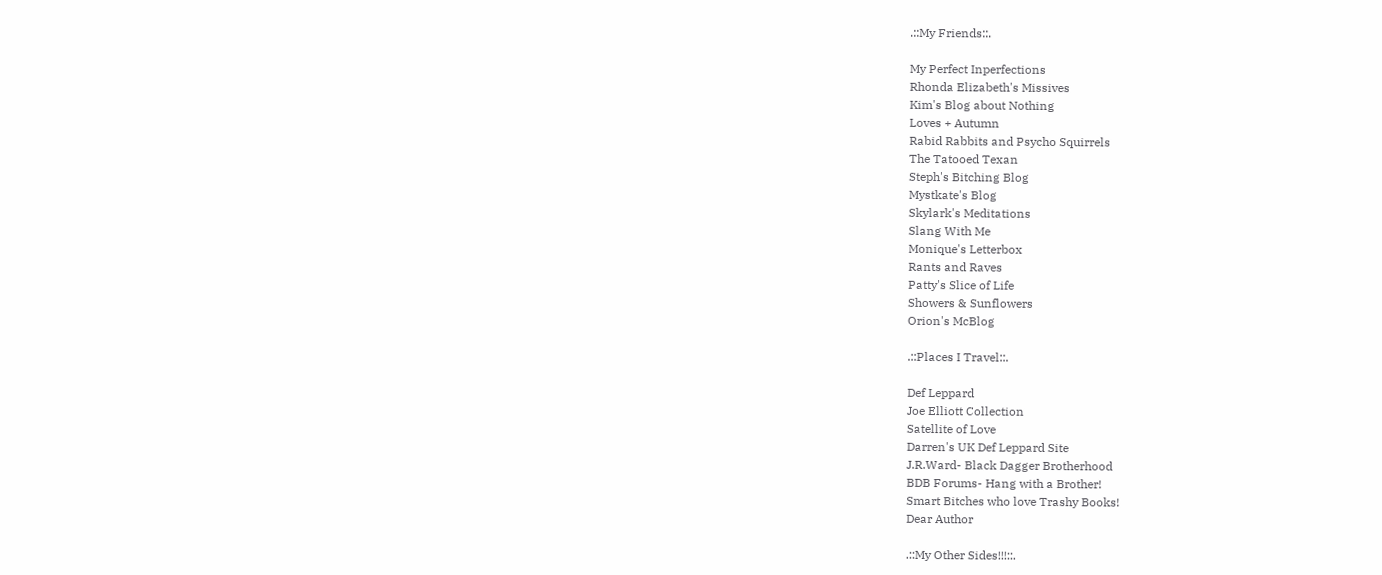.::My Friends::.

My Perfect Inperfections
Rhonda Elizabeth's Missives
Kim's Blog about Nothing
Loves + Autumn
Rabid Rabbits and Psycho Squirrels
The Tatooed Texan
Steph's Bitching Blog
Mystkate's Blog
Skylark's Meditations
Slang With Me
Monique's Letterbox
Rants and Raves
Patty's Slice of Life
Showers & Sunflowers
Orion's McBlog

.::Places I Travel::.

Def Leppard
Joe Elliott Collection
Satellite of Love
Darren's UK Def Leppard Site
J.R.Ward- Black Dagger Brotherhood
BDB Forums- Hang with a Brother!
Smart Bitches who love Trashy Books!
Dear Author

.::My Other Sides!!!::.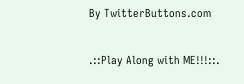By TwitterButtons.com

.::Play Along with ME!!!::.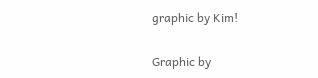graphic by Kim!

Graphic by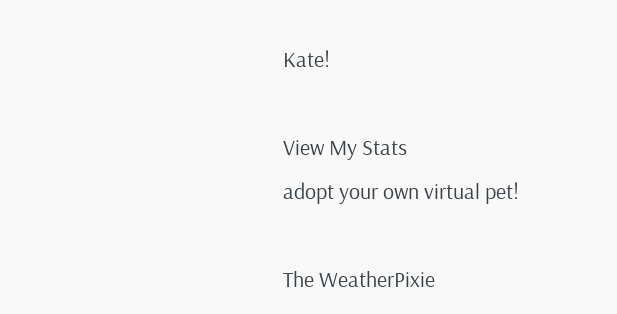Kate!

View My Stats
adopt your own virtual pet!

The WeatherPixie